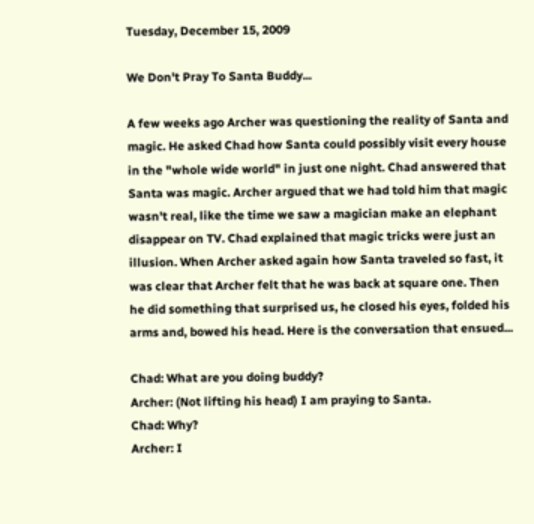Tuesday, December 15, 2009

We Don't Pray To Santa Buddy...

A few weeks ago Archer was questioning the reality of Santa and magic. He asked Chad how Santa could possibly visit every house in the "whole wide world" in just one night. Chad answered that Santa was magic. Archer argued that we had told him that magic wasn't real, like the time we saw a magician make an elephant disappear on TV. Chad explained that magic tricks were just an illusion. When Archer asked again how Santa traveled so fast, it was clear that Archer felt that he was back at square one. Then he did something that surprised us, he closed his eyes, folded his arms and, bowed his head. Here is the conversation that ensued...

Chad: What are you doing buddy?
Archer: (Not lifting his head) I am praying to Santa.
Chad: Why?
Archer: I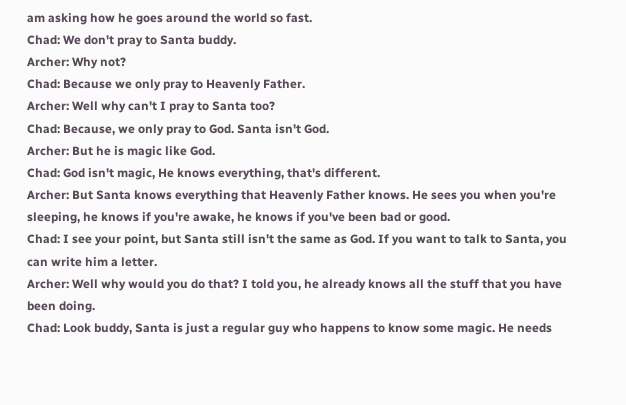am asking how he goes around the world so fast.
Chad: We don't pray to Santa buddy.
Archer: Why not?
Chad: Because we only pray to Heavenly Father.
Archer: Well why can't I pray to Santa too?
Chad: Because, we only pray to God. Santa isn't God.
Archer: But he is magic like God.
Chad: God isn't magic, He knows everything, that's different.
Archer: But Santa knows everything that Heavenly Father knows. He sees you when you're sleeping, he knows if you're awake, he knows if you've been bad or good.
Chad: I see your point, but Santa still isn't the same as God. If you want to talk to Santa, you can write him a letter.
Archer: Well why would you do that? I told you, he already knows all the stuff that you have been doing.
Chad: Look buddy, Santa is just a regular guy who happens to know some magic. He needs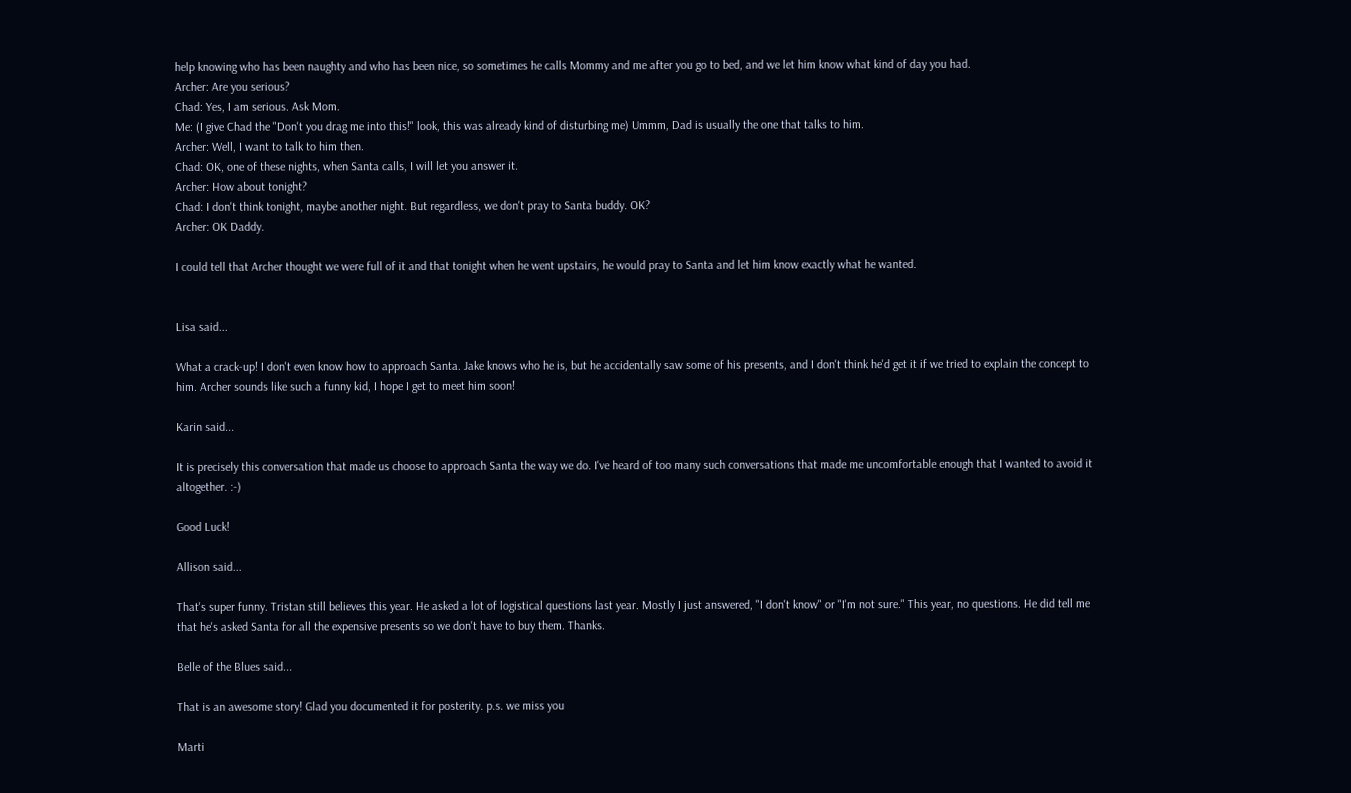help knowing who has been naughty and who has been nice, so sometimes he calls Mommy and me after you go to bed, and we let him know what kind of day you had.
Archer: Are you serious?
Chad: Yes, I am serious. Ask Mom.
Me: (I give Chad the "Don't you drag me into this!" look, this was already kind of disturbing me) Ummm, Dad is usually the one that talks to him.
Archer: Well, I want to talk to him then.
Chad: OK, one of these nights, when Santa calls, I will let you answer it.
Archer: How about tonight?
Chad: I don't think tonight, maybe another night. But regardless, we don't pray to Santa buddy. OK?
Archer: OK Daddy.

I could tell that Archer thought we were full of it and that tonight when he went upstairs, he would pray to Santa and let him know exactly what he wanted.


Lisa said...

What a crack-up! I don't even know how to approach Santa. Jake knows who he is, but he accidentally saw some of his presents, and I don't think he'd get it if we tried to explain the concept to him. Archer sounds like such a funny kid, I hope I get to meet him soon!

Karin said...

It is precisely this conversation that made us choose to approach Santa the way we do. I've heard of too many such conversations that made me uncomfortable enough that I wanted to avoid it altogether. :-)

Good Luck!

Allison said...

That's super funny. Tristan still believes this year. He asked a lot of logistical questions last year. Mostly I just answered, "I don't know" or "I'm not sure." This year, no questions. He did tell me that he's asked Santa for all the expensive presents so we don't have to buy them. Thanks.

Belle of the Blues said...

That is an awesome story! Glad you documented it for posterity. p.s. we miss you

Marti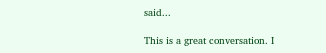said...

This is a great conversation. I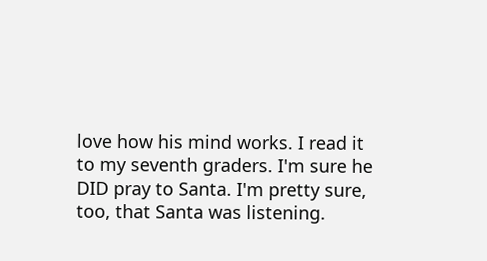love how his mind works. I read it to my seventh graders. I'm sure he DID pray to Santa. I'm pretty sure, too, that Santa was listening.